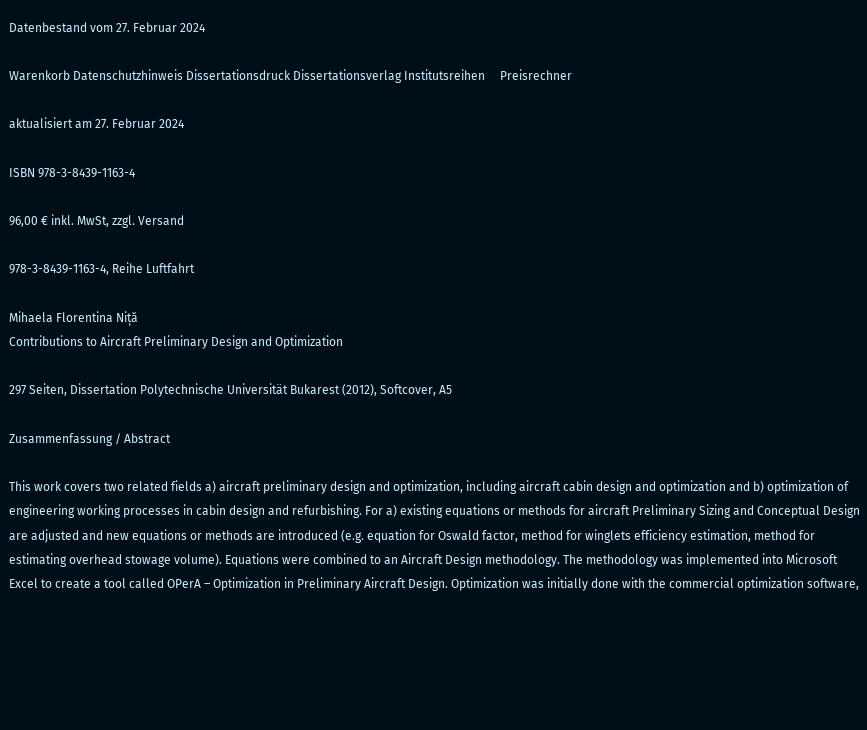Datenbestand vom 27. Februar 2024

Warenkorb Datenschutzhinweis Dissertationsdruck Dissertationsverlag Institutsreihen     Preisrechner

aktualisiert am 27. Februar 2024

ISBN 978-3-8439-1163-4

96,00 € inkl. MwSt, zzgl. Versand

978-3-8439-1163-4, Reihe Luftfahrt

Mihaela Florentina Niță
Contributions to Aircraft Preliminary Design and Optimization

297 Seiten, Dissertation Polytechnische Universität Bukarest (2012), Softcover, A5

Zusammenfassung / Abstract

This work covers two related fields a) aircraft preliminary design and optimization, including aircraft cabin design and optimization and b) optimization of engineering working processes in cabin design and refurbishing. For a) existing equations or methods for aircraft Preliminary Sizing and Conceptual Design are adjusted and new equations or methods are introduced (e.g. equation for Oswald factor, method for winglets efficiency estimation, method for estimating overhead stowage volume). Equations were combined to an Aircraft Design methodology. The methodology was implemented into Microsoft Excel to create a tool called OPerA – Optimization in Preliminary Aircraft Design. Optimization was initially done with the commercial optimization software,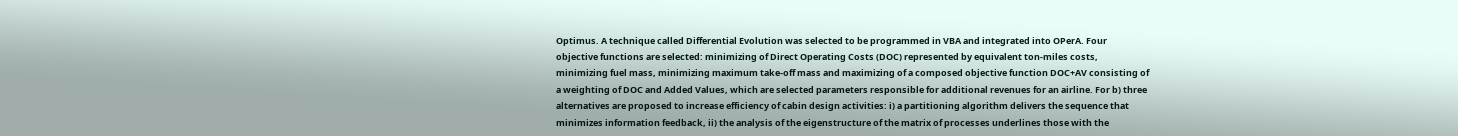Optimus. A technique called Differential Evolution was selected to be programmed in VBA and integrated into OPerA. Four objective functions are selected: minimizing of Direct Operating Costs (DOC) represented by equivalent ton-miles costs, minimizing fuel mass, minimizing maximum take-off mass and maximizing of a composed objective function DOC+AV consisting of a weighting of DOC and Added Values, which are selected parameters responsible for additional revenues for an airline. For b) three alternatives are proposed to increase efficiency of cabin design activities: i) a partitioning algorithm delivers the sequence that minimizes information feedback, ii) the analysis of the eigenstructure of the matrix of processes underlines those with the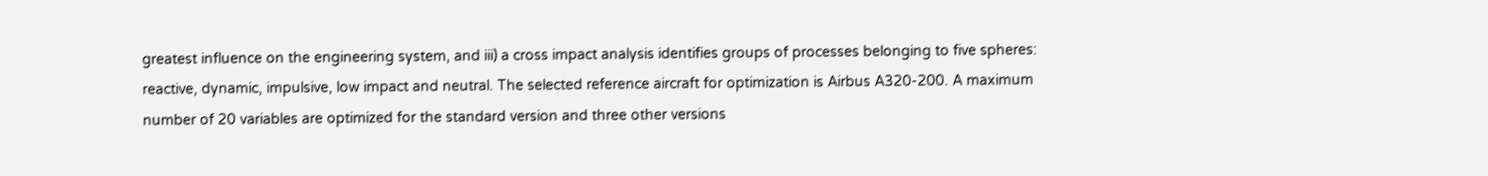greatest influence on the engineering system, and iii) a cross impact analysis identifies groups of processes belonging to five spheres: reactive, dynamic, impulsive, low impact and neutral. The selected reference aircraft for optimization is Airbus A320-200. A maximum number of 20 variables are optimized for the standard version and three other versions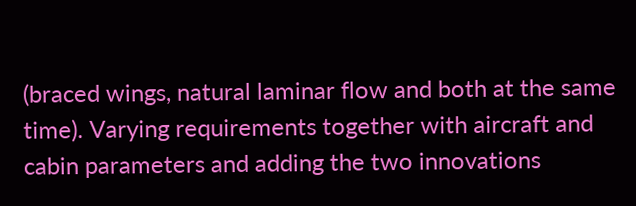(braced wings, natural laminar flow and both at the same time). Varying requirements together with aircraft and cabin parameters and adding the two innovations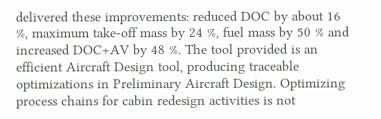delivered these improvements: reduced DOC by about 16 %, maximum take-off mass by 24 %, fuel mass by 50 % and increased DOC+AV by 48 %. The tool provided is an efficient Aircraft Design tool, producing traceable optimizations in Preliminary Aircraft Design. Optimizing process chains for cabin redesign activities is not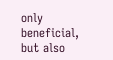only beneficial, but also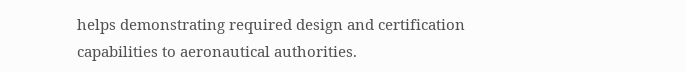helps demonstrating required design and certification capabilities to aeronautical authorities.